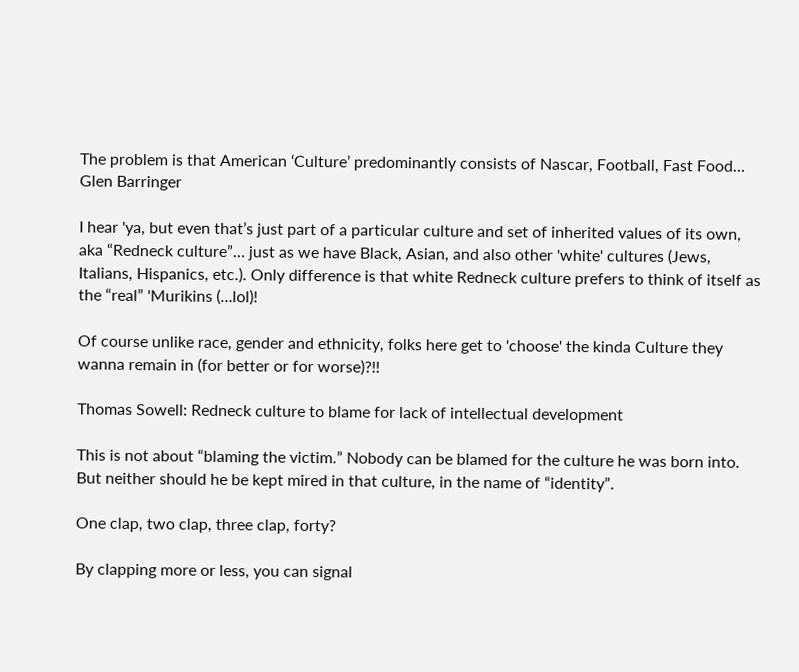The problem is that American ‘Culture’ predominantly consists of Nascar, Football, Fast Food…
Glen Barringer

I hear 'ya, but even that’s just part of a particular culture and set of inherited values of its own, aka “Redneck culture”… just as we have Black, Asian, and also other 'white' cultures (Jews, Italians, Hispanics, etc.). Only difference is that white Redneck culture prefers to think of itself as the “real” 'Murikins (…lol)!

Of course unlike race, gender and ethnicity, folks here get to 'choose' the kinda Culture they wanna remain in (for better or for worse)?!!

Thomas Sowell: Redneck culture to blame for lack of intellectual development

This is not about “blaming the victim.” Nobody can be blamed for the culture he was born into. But neither should he be kept mired in that culture, in the name of “identity”.

One clap, two clap, three clap, forty?

By clapping more or less, you can signal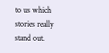to us which stories really stand out.